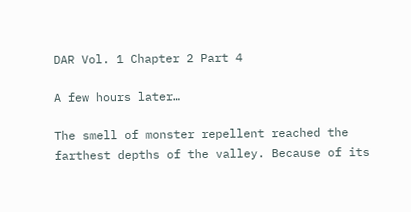DAR Vol. 1 Chapter 2 Part 4

A few hours later…

The smell of monster repellent reached the farthest depths of the valley. Because of its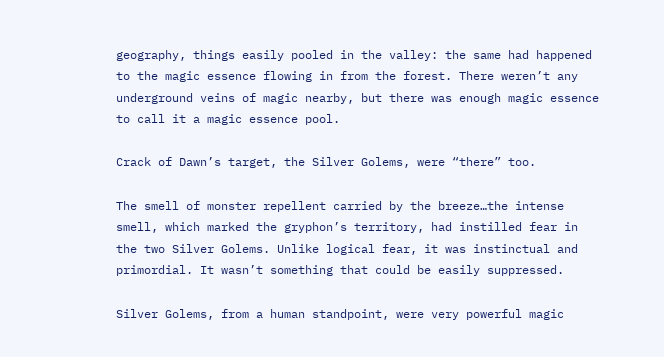geography, things easily pooled in the valley: the same had happened to the magic essence flowing in from the forest. There weren’t any underground veins of magic nearby, but there was enough magic essence to call it a magic essence pool.

Crack of Dawn’s target, the Silver Golems, were “there” too.

The smell of monster repellent carried by the breeze…the intense smell, which marked the gryphon’s territory, had instilled fear in the two Silver Golems. Unlike logical fear, it was instinctual and primordial. It wasn’t something that could be easily suppressed.

Silver Golems, from a human standpoint, were very powerful magic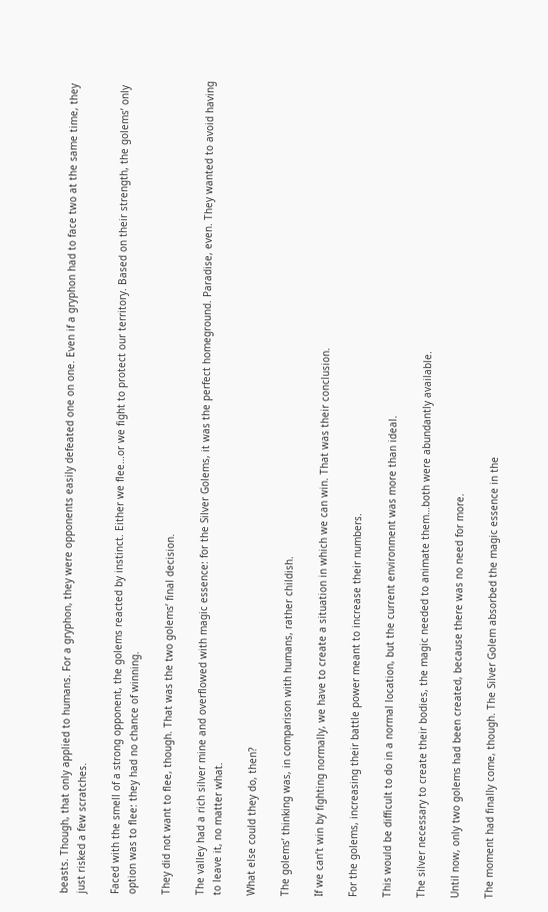beasts. Though, that only applied to humans. For a gryphon, they were opponents easily defeated one on one. Even if a gryphon had to face two at the same time, they just risked a few scratches.

Faced with the smell of a strong opponent, the golems reacted by instinct. Either we flee…or we fight to protect our territory. Based on their strength, the golems’ only option was to flee: they had no chance of winning.

They did not want to flee, though. That was the two golems’ final decision.

The valley had a rich silver mine and overflowed with magic essence: for the Silver Golems, it was the perfect homeground. Paradise, even. They wanted to avoid having to leave it, no matter what.

What else could they do, then?

The golems’ thinking was, in comparison with humans, rather childish.

If we can’t win by fighting normally, we have to create a situation in which we can win. That was their conclusion.

For the golems, increasing their battle power meant to increase their numbers.

This would be difficult to do in a normal location, but the current environment was more than ideal.

The silver necessary to create their bodies, the magic needed to animate them…both were abundantly available.

Until now, only two golems had been created, because there was no need for more.

The moment had finally come, though. The Silver Golem absorbed the magic essence in the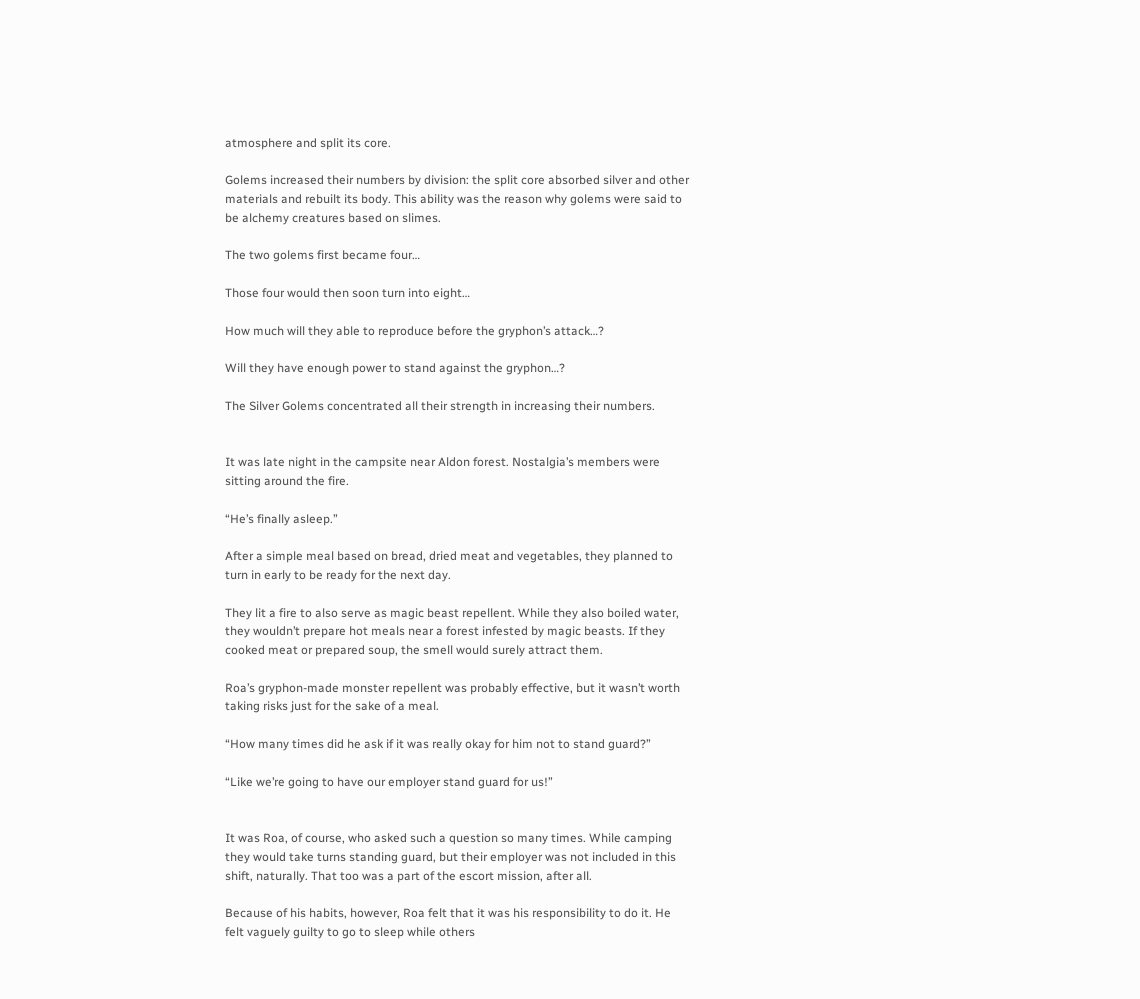atmosphere and split its core.

Golems increased their numbers by division: the split core absorbed silver and other materials and rebuilt its body. This ability was the reason why golems were said to be alchemy creatures based on slimes.

The two golems first became four…

Those four would then soon turn into eight…

How much will they able to reproduce before the gryphon’s attack…?

Will they have enough power to stand against the gryphon…?

The Silver Golems concentrated all their strength in increasing their numbers.


It was late night in the campsite near Aldon forest. Nostalgia’s members were sitting around the fire.

“He’s finally asleep.”

After a simple meal based on bread, dried meat and vegetables, they planned to turn in early to be ready for the next day.

They lit a fire to also serve as magic beast repellent. While they also boiled water, they wouldn’t prepare hot meals near a forest infested by magic beasts. If they cooked meat or prepared soup, the smell would surely attract them.

Roa’s gryphon-made monster repellent was probably effective, but it wasn’t worth taking risks just for the sake of a meal.

“How many times did he ask if it was really okay for him not to stand guard?”

“Like we’re going to have our employer stand guard for us!”


It was Roa, of course, who asked such a question so many times. While camping they would take turns standing guard, but their employer was not included in this shift, naturally. That too was a part of the escort mission, after all.

Because of his habits, however, Roa felt that it was his responsibility to do it. He felt vaguely guilty to go to sleep while others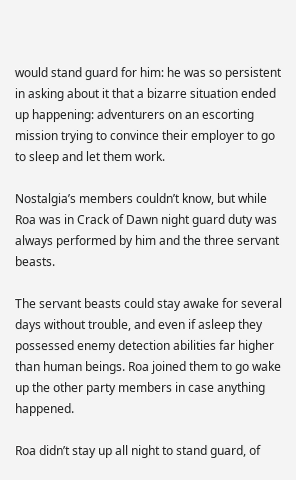would stand guard for him: he was so persistent in asking about it that a bizarre situation ended up happening: adventurers on an escorting mission trying to convince their employer to go to sleep and let them work.

Nostalgia’s members couldn’t know, but while Roa was in Crack of Dawn night guard duty was always performed by him and the three servant beasts.

The servant beasts could stay awake for several days without trouble, and even if asleep they possessed enemy detection abilities far higher than human beings. Roa joined them to go wake up the other party members in case anything happened.

Roa didn’t stay up all night to stand guard, of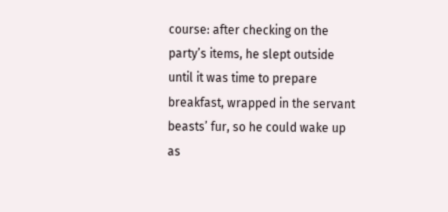course: after checking on the party’s items, he slept outside until it was time to prepare breakfast, wrapped in the servant beasts’ fur, so he could wake up as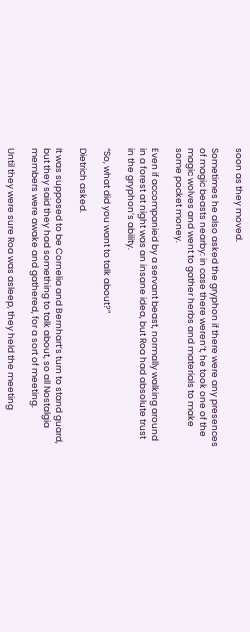soon as they moved.

Sometimes he also asked the gryphon if there were any presences of magic beasts nearby: in case there weren’t, he took one of the magic wolves and went to gather herbs and materials to make some pocket money.

Even if accompanied by a servant beast, normally walking around in a forest at night was an insane idea, but Roa had absolute trust in the gryphon’s ability.

“So, what did you want to talk about?”

Dietrich asked.

It was supposed to be Cornelia and Bernhart’s turn to stand guard, but they said they had something to talk about, so all Nostalgia members were awake and gathered, for a sort of meeting.

Until they were sure Roa was asleep, they held the meeting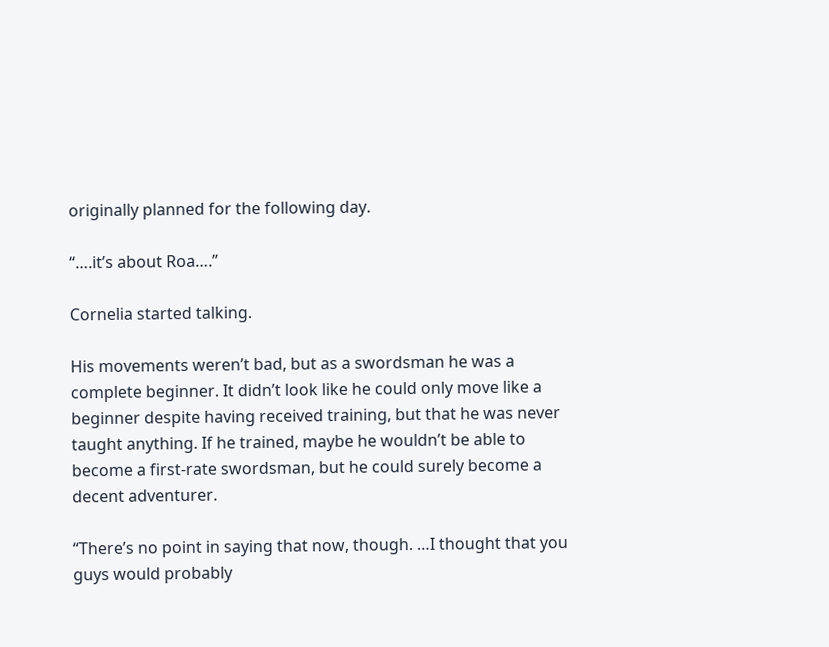originally planned for the following day.

“….it’s about Roa….”

Cornelia started talking.

His movements weren’t bad, but as a swordsman he was a complete beginner. It didn’t look like he could only move like a beginner despite having received training, but that he was never taught anything. If he trained, maybe he wouldn’t be able to become a first-rate swordsman, but he could surely become a decent adventurer.

“There’s no point in saying that now, though. …I thought that you guys would probably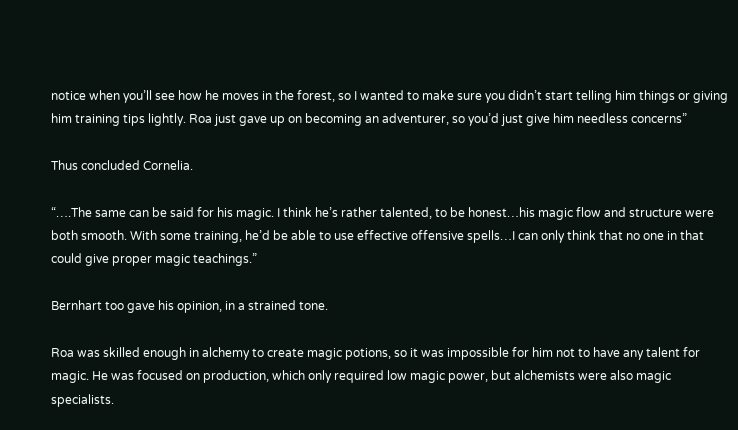notice when you’ll see how he moves in the forest, so I wanted to make sure you didn’t start telling him things or giving him training tips lightly. Roa just gave up on becoming an adventurer, so you’d just give him needless concerns”

Thus concluded Cornelia.

“….The same can be said for his magic. I think he’s rather talented, to be honest…his magic flow and structure were both smooth. With some training, he’d be able to use effective offensive spells…I can only think that no one in that could give proper magic teachings.”

Bernhart too gave his opinion, in a strained tone.

Roa was skilled enough in alchemy to create magic potions, so it was impossible for him not to have any talent for magic. He was focused on production, which only required low magic power, but alchemists were also magic specialists.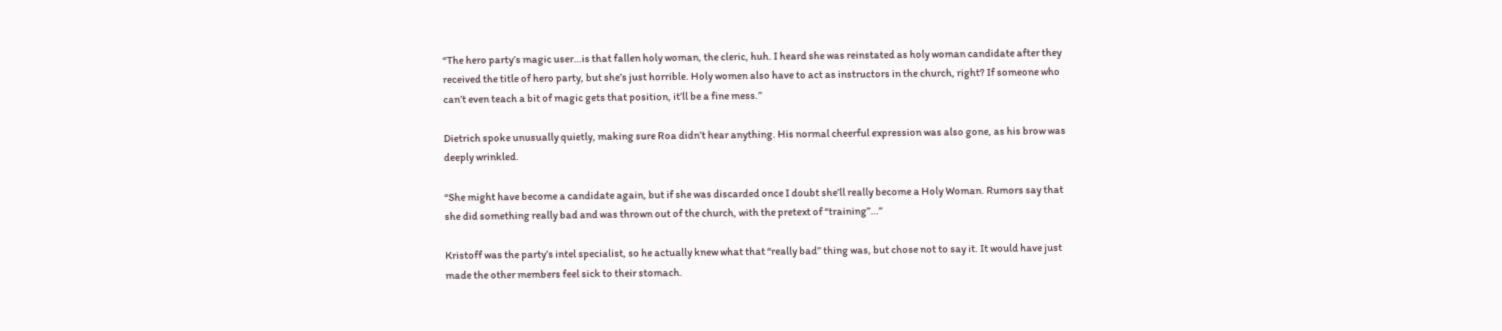“The hero party’s magic user…is that fallen holy woman, the cleric, huh. I heard she was reinstated as holy woman candidate after they received the title of hero party, but she’s just horrible. Holy women also have to act as instructors in the church, right? If someone who can’t even teach a bit of magic gets that position, it’ll be a fine mess.”

Dietrich spoke unusually quietly, making sure Roa didn’t hear anything. His normal cheerful expression was also gone, as his brow was deeply wrinkled.

“She might have become a candidate again, but if she was discarded once I doubt she’ll really become a Holy Woman. Rumors say that she did something really bad and was thrown out of the church, with the pretext of “training”…”

Kristoff was the party’s intel specialist, so he actually knew what that “really bad” thing was, but chose not to say it. It would have just made the other members feel sick to their stomach.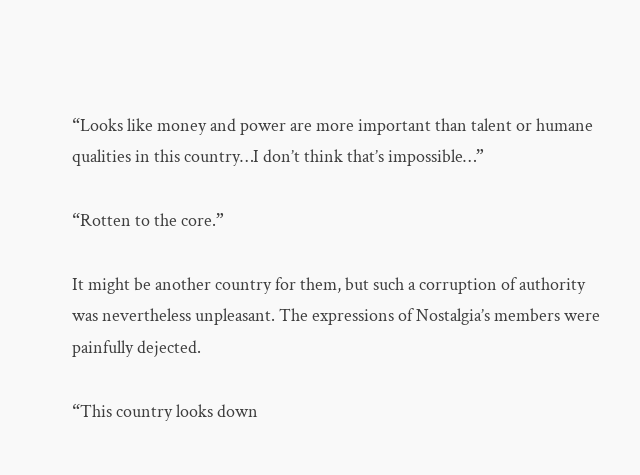“Looks like money and power are more important than talent or humane qualities in this country…I don’t think that’s impossible…”

“Rotten to the core.”

It might be another country for them, but such a corruption of authority was nevertheless unpleasant. The expressions of Nostalgia’s members were painfully dejected.

“This country looks down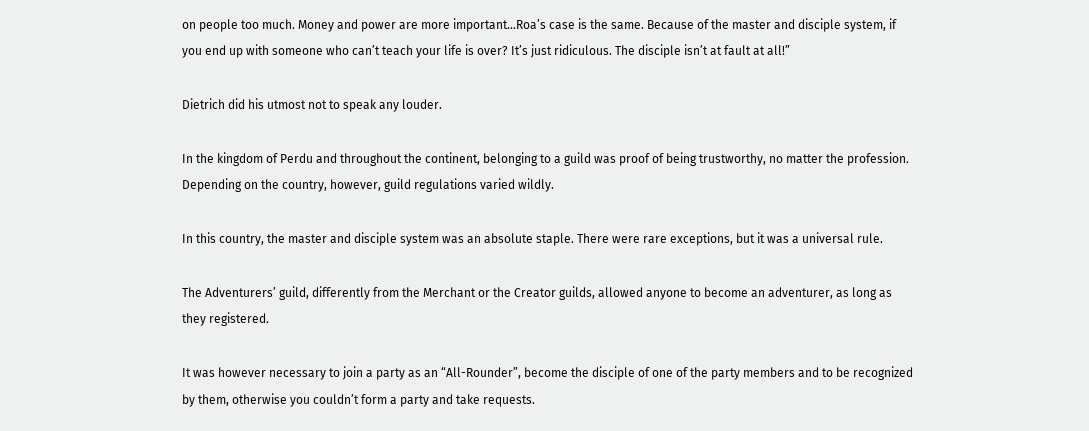on people too much. Money and power are more important…Roa’s case is the same. Because of the master and disciple system, if you end up with someone who can’t teach your life is over? It’s just ridiculous. The disciple isn’t at fault at all!”

Dietrich did his utmost not to speak any louder.

In the kingdom of Perdu and throughout the continent, belonging to a guild was proof of being trustworthy, no matter the profession. Depending on the country, however, guild regulations varied wildly.

In this country, the master and disciple system was an absolute staple. There were rare exceptions, but it was a universal rule.

The Adventurers’ guild, differently from the Merchant or the Creator guilds, allowed anyone to become an adventurer, as long as they registered.

It was however necessary to join a party as an “All-Rounder”, become the disciple of one of the party members and to be recognized by them, otherwise you couldn’t form a party and take requests.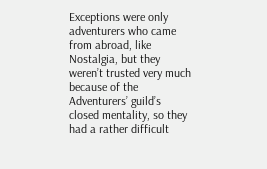Exceptions were only adventurers who came from abroad, like Nostalgia, but they weren’t trusted very much because of the Adventurers’ guild’s closed mentality, so they had a rather difficult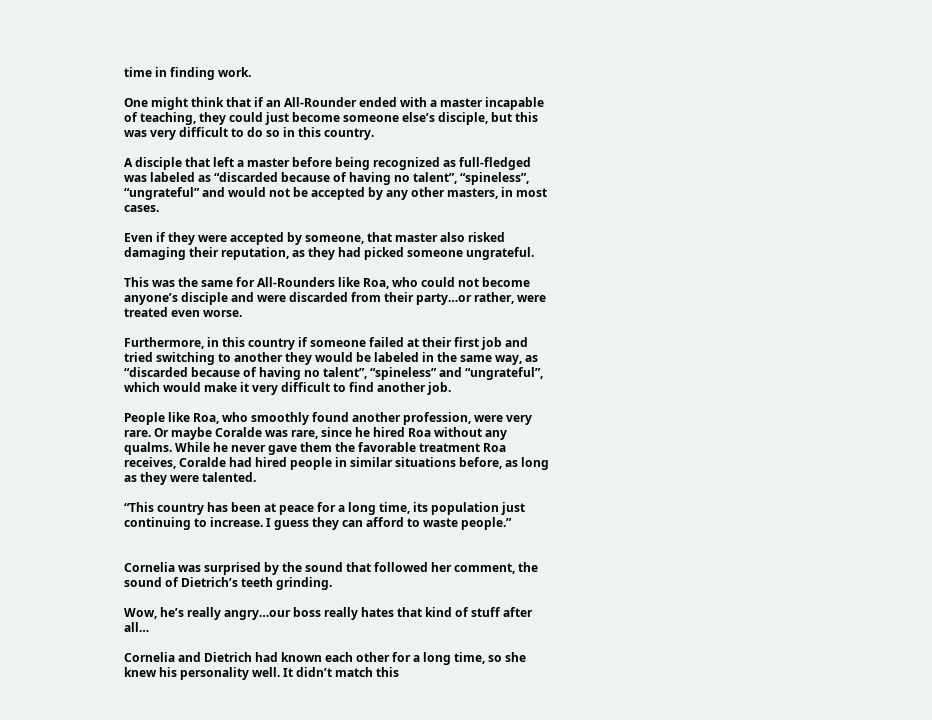time in finding work.

One might think that if an All-Rounder ended with a master incapable of teaching, they could just become someone else’s disciple, but this was very difficult to do so in this country.

A disciple that left a master before being recognized as full-fledged was labeled as “discarded because of having no talent”, “spineless”, “ungrateful” and would not be accepted by any other masters, in most cases.

Even if they were accepted by someone, that master also risked damaging their reputation, as they had picked someone ungrateful.

This was the same for All-Rounders like Roa, who could not become anyone’s disciple and were discarded from their party…or rather, were treated even worse.

Furthermore, in this country if someone failed at their first job and tried switching to another they would be labeled in the same way, as “discarded because of having no talent”, “spineless” and “ungrateful”, which would make it very difficult to find another job.

People like Roa, who smoothly found another profession, were very rare. Or maybe Coralde was rare, since he hired Roa without any qualms. While he never gave them the favorable treatment Roa receives, Coralde had hired people in similar situations before, as long as they were talented.

“This country has been at peace for a long time, its population just continuing to increase. I guess they can afford to waste people.”


Cornelia was surprised by the sound that followed her comment, the sound of Dietrich’s teeth grinding.

Wow, he’s really angry…our boss really hates that kind of stuff after all…

Cornelia and Dietrich had known each other for a long time, so she knew his personality well. It didn’t match this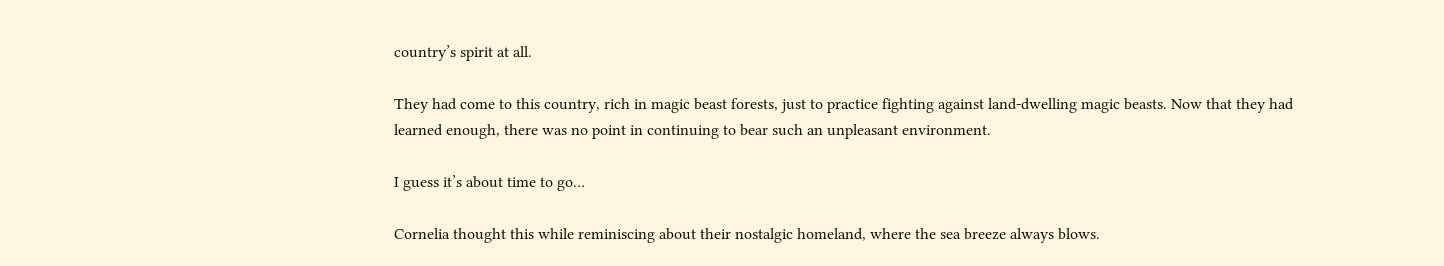country’s spirit at all.

They had come to this country, rich in magic beast forests, just to practice fighting against land-dwelling magic beasts. Now that they had learned enough, there was no point in continuing to bear such an unpleasant environment.

I guess it’s about time to go…

Cornelia thought this while reminiscing about their nostalgic homeland, where the sea breeze always blows.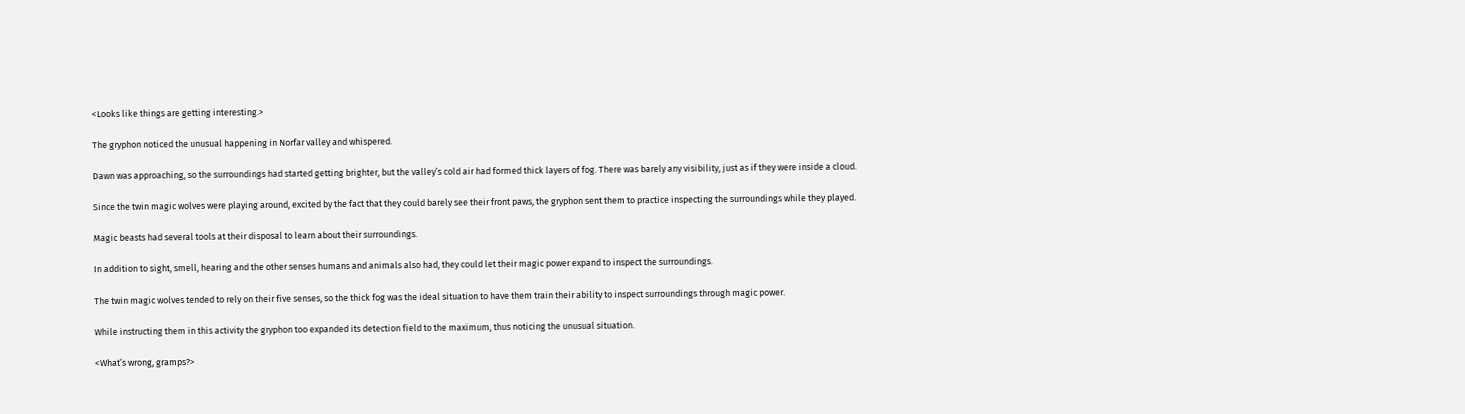<Looks like things are getting interesting.>

The gryphon noticed the unusual happening in Norfar valley and whispered.

Dawn was approaching, so the surroundings had started getting brighter, but the valley’s cold air had formed thick layers of fog. There was barely any visibility, just as if they were inside a cloud.

Since the twin magic wolves were playing around, excited by the fact that they could barely see their front paws, the gryphon sent them to practice inspecting the surroundings while they played.

Magic beasts had several tools at their disposal to learn about their surroundings.

In addition to sight, smell, hearing and the other senses humans and animals also had, they could let their magic power expand to inspect the surroundings.

The twin magic wolves tended to rely on their five senses, so the thick fog was the ideal situation to have them train their ability to inspect surroundings through magic power.

While instructing them in this activity the gryphon too expanded its detection field to the maximum, thus noticing the unusual situation.

<What’s wrong, gramps?>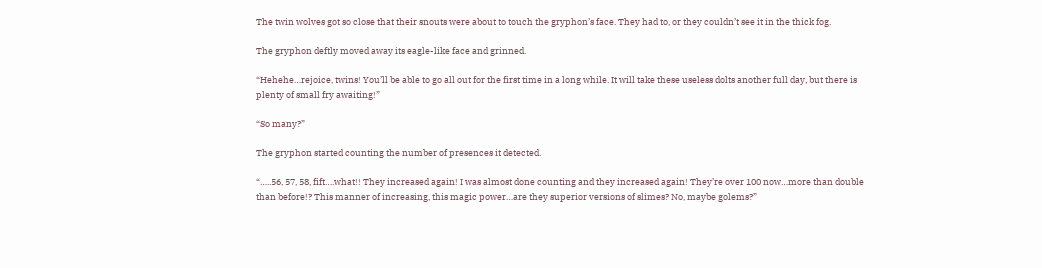The twin wolves got so close that their snouts were about to touch the gryphon’s face. They had to, or they couldn’t see it in the thick fog.

The gryphon deftly moved away its eagle-like face and grinned.

“Hehehe…rejoice, twins! You’ll be able to go all out for the first time in a long while. It will take these useless dolts another full day, but there is plenty of small fry awaiting!”

“So many?”

The gryphon started counting the number of presences it detected.

“…..56, 57, 58, fift….what!! They increased again! I was almost done counting and they increased again! They’re over 100 now…more than double than before!? This manner of increasing, this magic power…are they superior versions of slimes? No, maybe golems?”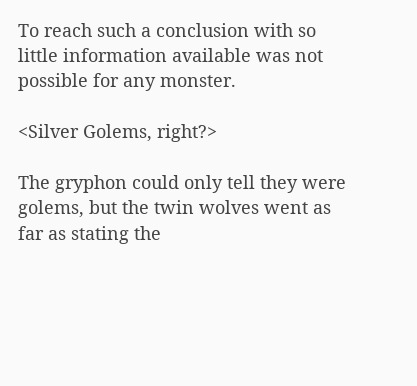To reach such a conclusion with so little information available was not possible for any monster.

<Silver Golems, right?>

The gryphon could only tell they were golems, but the twin wolves went as far as stating the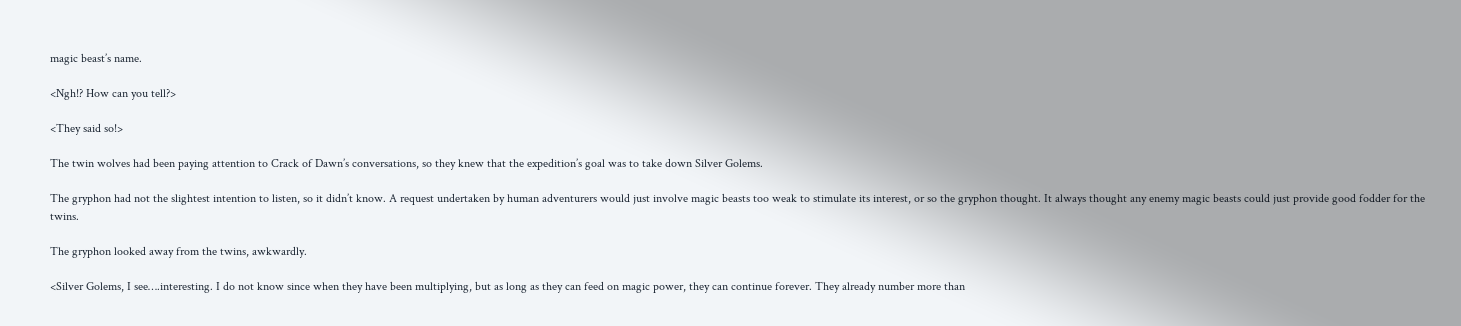magic beast’s name.

<Ngh!? How can you tell?>

<They said so!>

The twin wolves had been paying attention to Crack of Dawn’s conversations, so they knew that the expedition’s goal was to take down Silver Golems.

The gryphon had not the slightest intention to listen, so it didn’t know. A request undertaken by human adventurers would just involve magic beasts too weak to stimulate its interest, or so the gryphon thought. It always thought any enemy magic beasts could just provide good fodder for the twins.

The gryphon looked away from the twins, awkwardly.

<Silver Golems, I see….interesting. I do not know since when they have been multiplying, but as long as they can feed on magic power, they can continue forever. They already number more than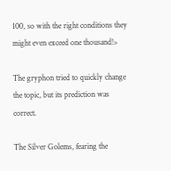100, so with the right conditions they might even exceed one thousand!>

The gryphon tried to quickly change the topic, but its prediction was correct.

The Silver Golems, fearing the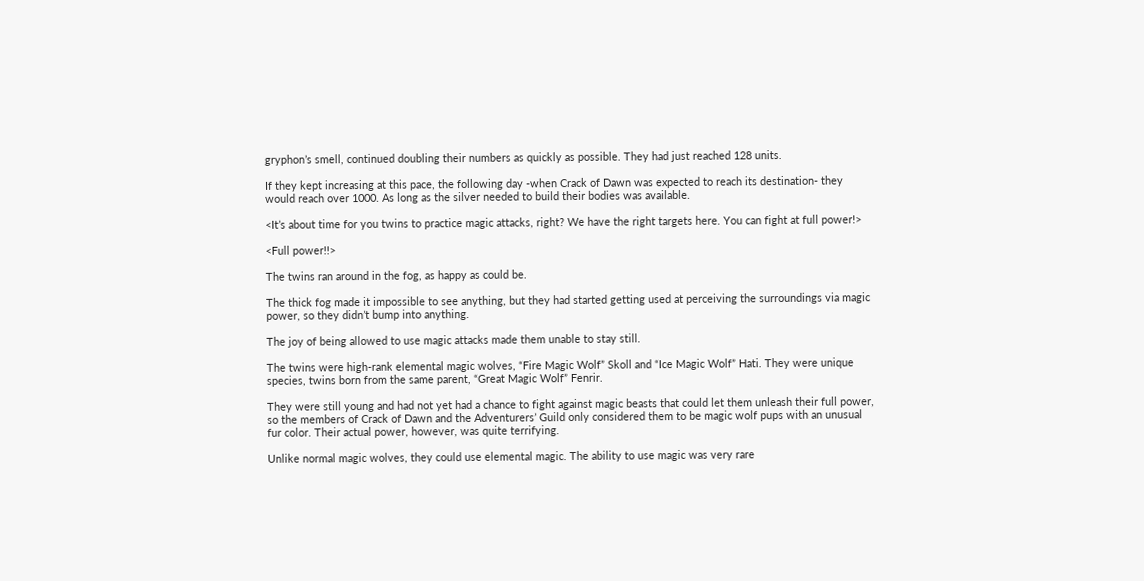gryphon’s smell, continued doubling their numbers as quickly as possible. They had just reached 128 units.

If they kept increasing at this pace, the following day -when Crack of Dawn was expected to reach its destination- they would reach over 1000. As long as the silver needed to build their bodies was available.

<It’s about time for you twins to practice magic attacks, right? We have the right targets here. You can fight at full power!>

<Full power!!>

The twins ran around in the fog, as happy as could be.

The thick fog made it impossible to see anything, but they had started getting used at perceiving the surroundings via magic power, so they didn’t bump into anything.

The joy of being allowed to use magic attacks made them unable to stay still.

The twins were high-rank elemental magic wolves, “Fire Magic Wolf” Skoll and “Ice Magic Wolf” Hati. They were unique species, twins born from the same parent, “Great Magic Wolf” Fenrir.

They were still young and had not yet had a chance to fight against magic beasts that could let them unleash their full power, so the members of Crack of Dawn and the Adventurers’ Guild only considered them to be magic wolf pups with an unusual fur color. Their actual power, however, was quite terrifying.

Unlike normal magic wolves, they could use elemental magic. The ability to use magic was very rare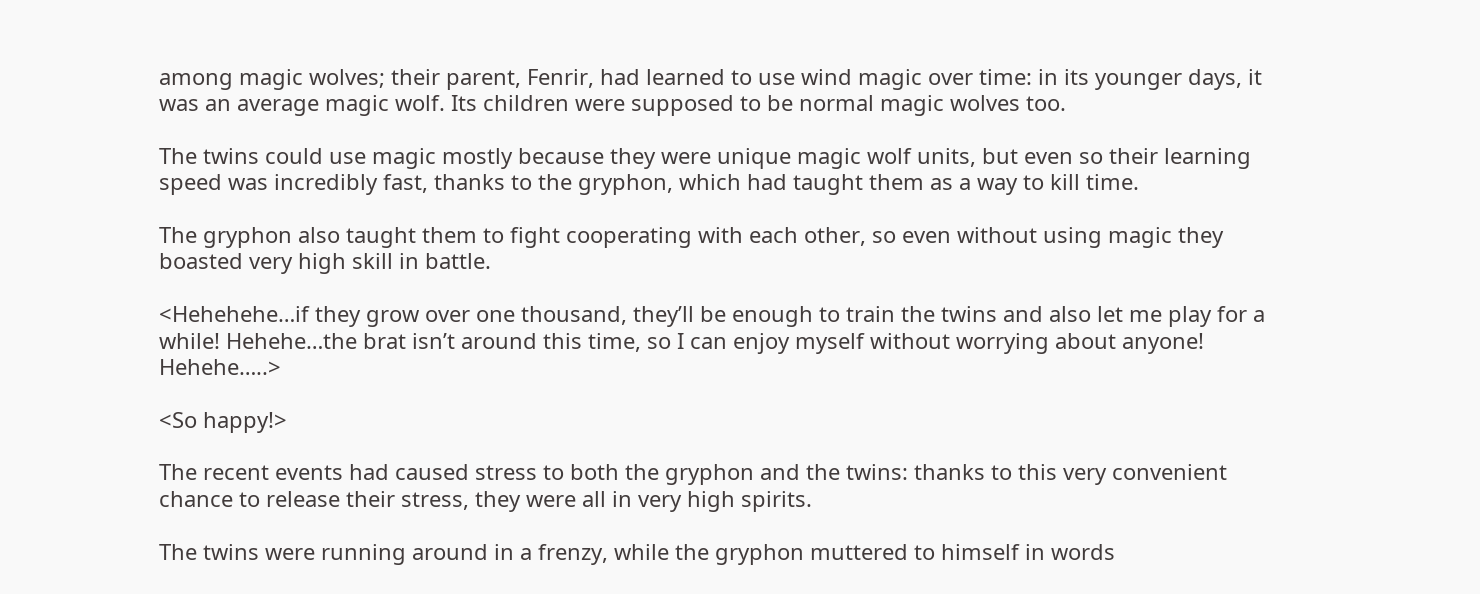among magic wolves; their parent, Fenrir, had learned to use wind magic over time: in its younger days, it was an average magic wolf. Its children were supposed to be normal magic wolves too.

The twins could use magic mostly because they were unique magic wolf units, but even so their learning speed was incredibly fast, thanks to the gryphon, which had taught them as a way to kill time.

The gryphon also taught them to fight cooperating with each other, so even without using magic they boasted very high skill in battle.

<Hehehehe…if they grow over one thousand, they’ll be enough to train the twins and also let me play for a while! Hehehe…the brat isn’t around this time, so I can enjoy myself without worrying about anyone! Hehehe…..>

<So happy!>

The recent events had caused stress to both the gryphon and the twins: thanks to this very convenient chance to release their stress, they were all in very high spirits.

The twins were running around in a frenzy, while the gryphon muttered to himself in words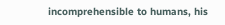incomprehensible to humans, his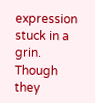expression stuck in a grin. Though they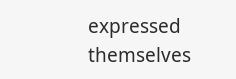expressed themselves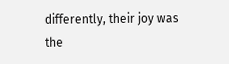differently, their joy was the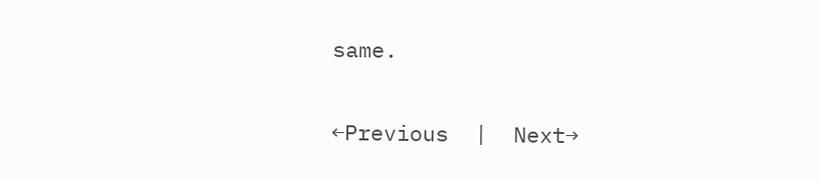same.

←Previous  |  Next→